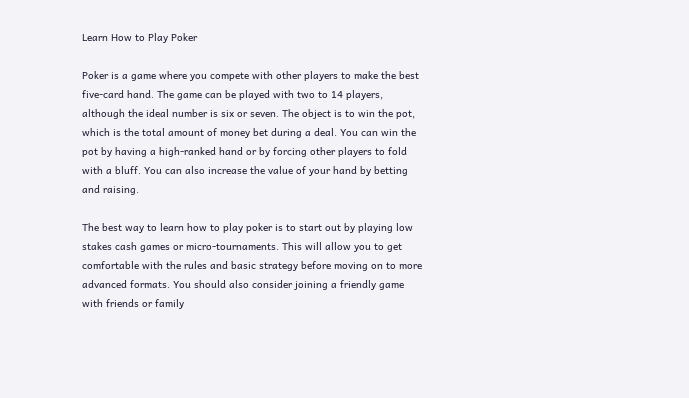Learn How to Play Poker

Poker is a game where you compete with other players to make the best five-card hand. The game can be played with two to 14 players, although the ideal number is six or seven. The object is to win the pot, which is the total amount of money bet during a deal. You can win the pot by having a high-ranked hand or by forcing other players to fold with a bluff. You can also increase the value of your hand by betting and raising.

The best way to learn how to play poker is to start out by playing low stakes cash games or micro-tournaments. This will allow you to get comfortable with the rules and basic strategy before moving on to more advanced formats. You should also consider joining a friendly game with friends or family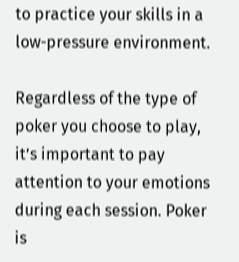to practice your skills in a low-pressure environment.

Regardless of the type of poker you choose to play, it’s important to pay attention to your emotions during each session. Poker is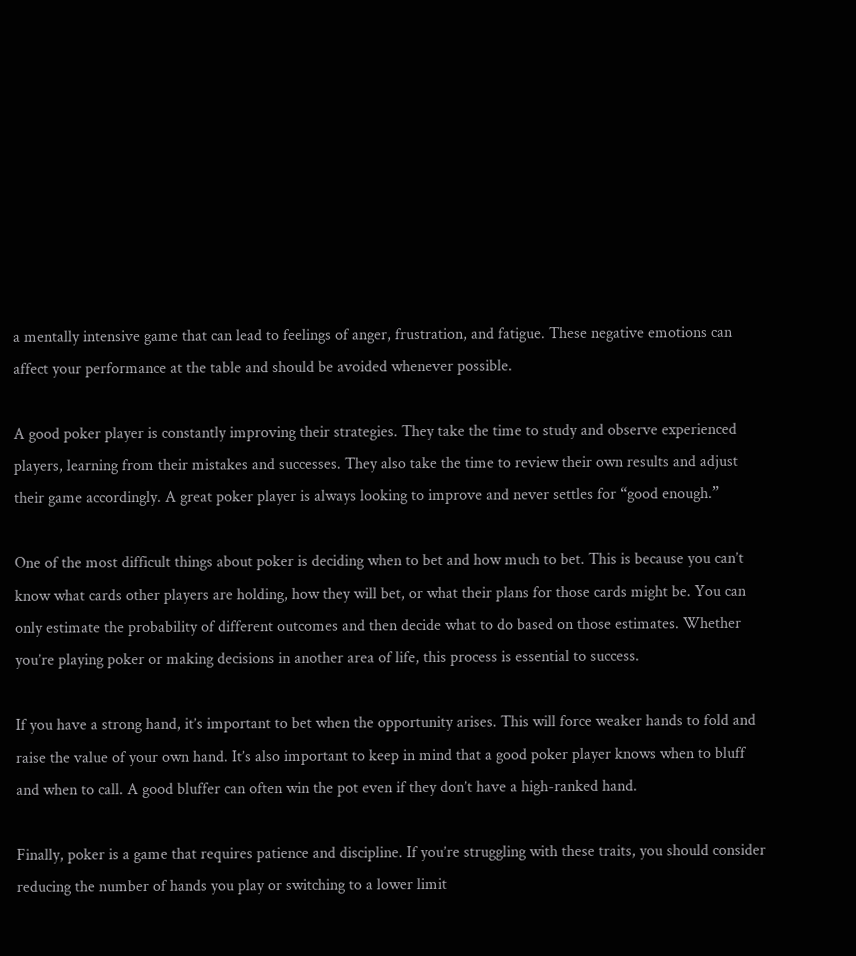a mentally intensive game that can lead to feelings of anger, frustration, and fatigue. These negative emotions can affect your performance at the table and should be avoided whenever possible.

A good poker player is constantly improving their strategies. They take the time to study and observe experienced players, learning from their mistakes and successes. They also take the time to review their own results and adjust their game accordingly. A great poker player is always looking to improve and never settles for “good enough.”

One of the most difficult things about poker is deciding when to bet and how much to bet. This is because you can’t know what cards other players are holding, how they will bet, or what their plans for those cards might be. You can only estimate the probability of different outcomes and then decide what to do based on those estimates. Whether you’re playing poker or making decisions in another area of life, this process is essential to success.

If you have a strong hand, it’s important to bet when the opportunity arises. This will force weaker hands to fold and raise the value of your own hand. It’s also important to keep in mind that a good poker player knows when to bluff and when to call. A good bluffer can often win the pot even if they don’t have a high-ranked hand.

Finally, poker is a game that requires patience and discipline. If you’re struggling with these traits, you should consider reducing the number of hands you play or switching to a lower limit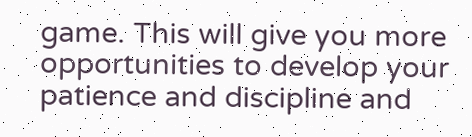game. This will give you more opportunities to develop your patience and discipline and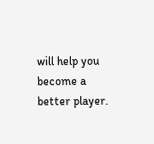will help you become a better player.